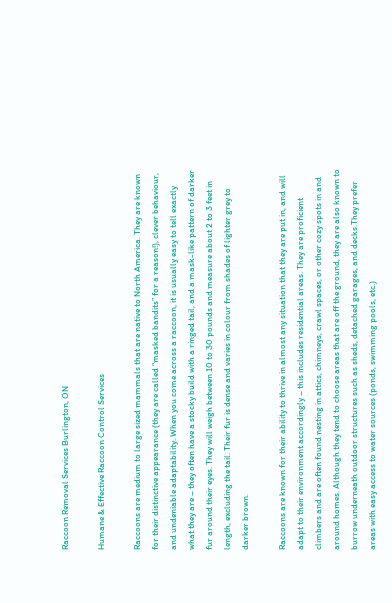Raccoon Removal Services Burlington, ON

Humane & Effective Raccoon Control Services

Raccoons are medium to large sized mammals that are native to North America. They are known for their distinctive appearance (they are called “masked bandits” for a reason!), clever behaviour, and undeniable adaptability. When you come across a raccoon, it is usually easy to tell exactly what they are – they often have a stocky build with a ringed tail, and a mask-like pattern of darker fur around their eyes. They will weigh between 10 to 30 pounds and measure about 2 to 3 feet in length, excluding the tail. Their fur is dense and varies in colour from shades of lighter grey to darker brown.

Raccoons are known for their ability to thrive in almost any situation that they are put in, and will adapt to their environment accordingly – this includes residential areas. They are proficient climbers and are often found nesting in attics, chimneys, crawl spaces, or other cozy spots in and around homes. Although they tend to choose areas that are off the ground, they are also known to burrow underneath outdoor structures such as sheds, detached garages, and decks.They prefer areas with easy access to water sources (ponds, swimming pools, etc.)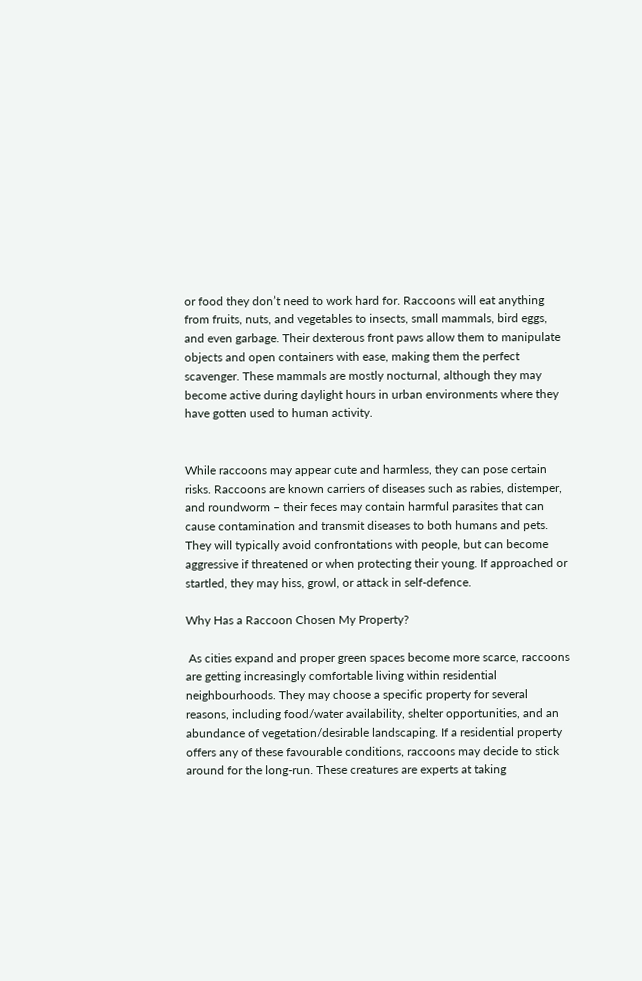or food they don’t need to work hard for. Raccoons will eat anything from fruits, nuts, and vegetables to insects, small mammals, bird eggs, and even garbage. Their dexterous front paws allow them to manipulate objects and open containers with ease, making them the perfect scavenger. These mammals are mostly nocturnal, although they may become active during daylight hours in urban environments where they have gotten used to human activity.


While raccoons may appear cute and harmless, they can pose certain risks. Raccoons are known carriers of diseases such as rabies, distemper, and roundworm – their feces may contain harmful parasites that can cause contamination and transmit diseases to both humans and pets. They will typically avoid confrontations with people, but can become aggressive if threatened or when protecting their young. If approached or startled, they may hiss, growl, or attack in self-defence.

Why Has a Raccoon Chosen My Property?

 As cities expand and proper green spaces become more scarce, raccoons are getting increasingly comfortable living within residential neighbourhoods. They may choose a specific property for several reasons, including food/water availability, shelter opportunities, and an abundance of vegetation/desirable landscaping. If a residential property offers any of these favourable conditions, raccoons may decide to stick around for the long-run. These creatures are experts at taking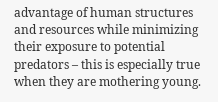advantage of human structures and resources while minimizing their exposure to potential predators – this is especially true when they are mothering young.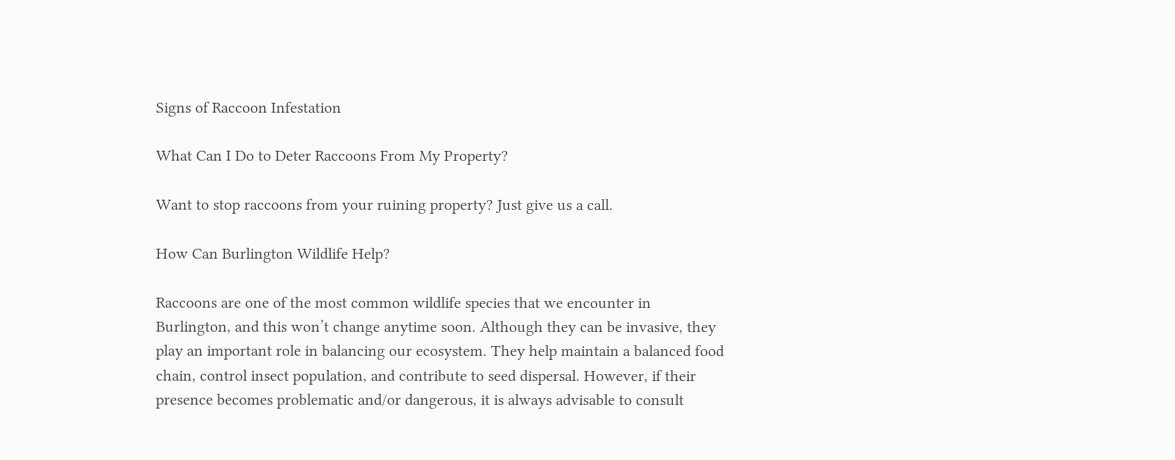Signs of Raccoon Infestation

What Can I Do to Deter Raccoons From My Property?

Want to stop raccoons from your ruining property? Just give us a call.

How Can Burlington Wildlife Help?

Raccoons are one of the most common wildlife species that we encounter in Burlington, and this won’t change anytime soon. Although they can be invasive, they play an important role in balancing our ecosystem. They help maintain a balanced food chain, control insect population, and contribute to seed dispersal. However, if their presence becomes problematic and/or dangerous, it is always advisable to consult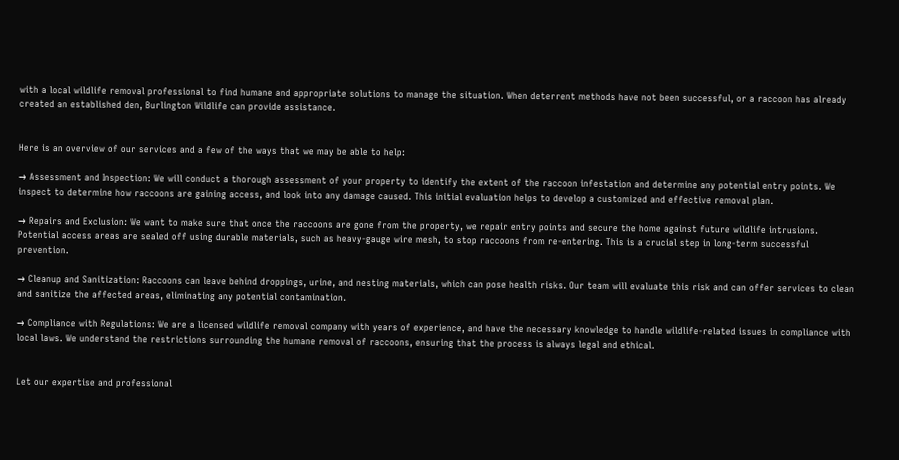with a local wildlife removal professional to find humane and appropriate solutions to manage the situation. When deterrent methods have not been successful, or a raccoon has already created an established den, Burlington Wildlife can provide assistance.


Here is an overview of our services and a few of the ways that we may be able to help:

→ Assessment and Inspection: We will conduct a thorough assessment of your property to identify the extent of the raccoon infestation and determine any potential entry points. We inspect to determine how raccoons are gaining access, and look into any damage caused. This initial evaluation helps to develop a customized and effective removal plan.

→ Repairs and Exclusion: We want to make sure that once the raccoons are gone from the property, we repair entry points and secure the home against future wildlife intrusions. Potential access areas are sealed off using durable materials, such as heavy-gauge wire mesh, to stop raccoons from re-entering. This is a crucial step in long-term successful prevention.

→ Cleanup and Sanitization: Raccoons can leave behind droppings, urine, and nesting materials, which can pose health risks. Our team will evaluate this risk and can offer services to clean and sanitize the affected areas, eliminating any potential contamination.

→ Compliance with Regulations: We are a licensed wildlife removal company with years of experience, and have the necessary knowledge to handle wildlife-related issues in compliance with local laws. We understand the restrictions surrounding the humane removal of raccoons, ensuring that the process is always legal and ethical.


Let our expertise and professional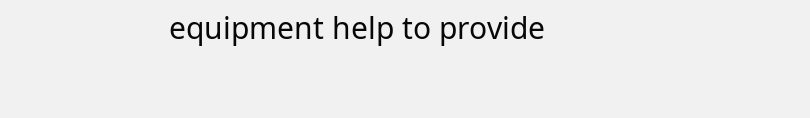equipment help to provide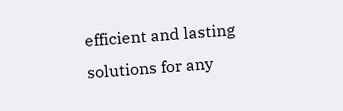efficient and lasting solutions for any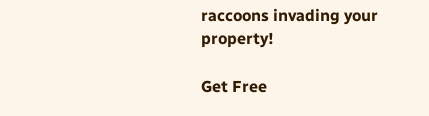raccoons invading your property!

Get Free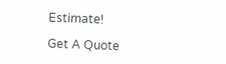Estimate!

Get A Quote